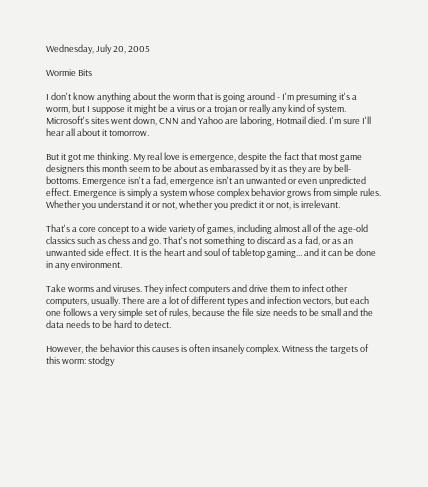Wednesday, July 20, 2005

Wormie Bits

I don't know anything about the worm that is going around - I'm presuming it's a worm, but I suppose it might be a virus or a trojan or really any kind of system. Microsoft's sites went down, CNN and Yahoo are laboring, Hotmail died. I'm sure I'll hear all about it tomorrow.

But it got me thinking. My real love is emergence, despite the fact that most game designers this month seem to be about as embarassed by it as they are by bell-bottoms. Emergence isn't a fad, emergence isn't an unwanted or even unpredicted effect. Emergence is simply a system whose complex behavior grows from simple rules. Whether you understand it or not, whether you predict it or not, is irrelevant.

That's a core concept to a wide variety of games, including almost all of the age-old classics such as chess and go. That's not something to discard as a fad, or as an unwanted side effect. It is the heart and soul of tabletop gaming... and it can be done in any environment.

Take worms and viruses. They infect computers and drive them to infect other computers, usually. There are a lot of different types and infection vectors, but each one follows a very simple set of rules, because the file size needs to be small and the data needs to be hard to detect.

However, the behavior this causes is often insanely complex. Witness the targets of this worm: stodgy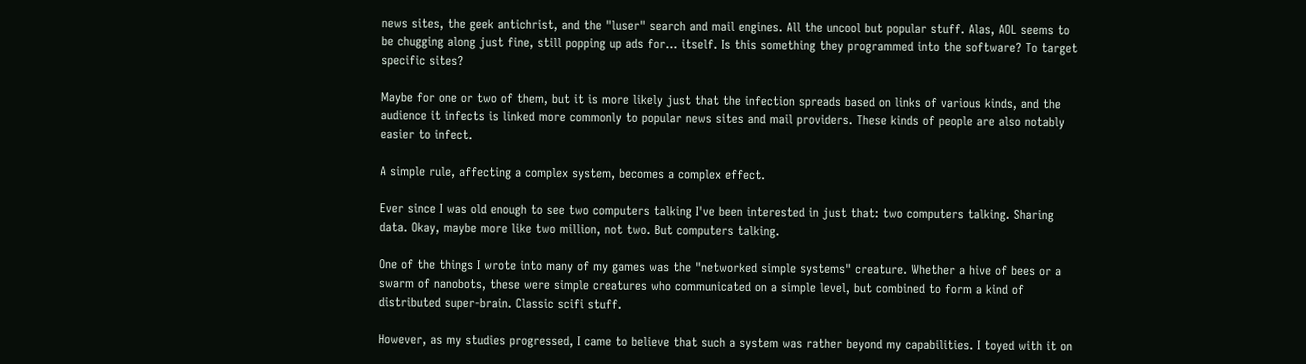news sites, the geek antichrist, and the "luser" search and mail engines. All the uncool but popular stuff. Alas, AOL seems to be chugging along just fine, still popping up ads for... itself. Is this something they programmed into the software? To target specific sites?

Maybe for one or two of them, but it is more likely just that the infection spreads based on links of various kinds, and the audience it infects is linked more commonly to popular news sites and mail providers. These kinds of people are also notably easier to infect.

A simple rule, affecting a complex system, becomes a complex effect.

Ever since I was old enough to see two computers talking I've been interested in just that: two computers talking. Sharing data. Okay, maybe more like two million, not two. But computers talking.

One of the things I wrote into many of my games was the "networked simple systems" creature. Whether a hive of bees or a swarm of nanobots, these were simple creatures who communicated on a simple level, but combined to form a kind of distributed super-brain. Classic scifi stuff.

However, as my studies progressed, I came to believe that such a system was rather beyond my capabilities. I toyed with it on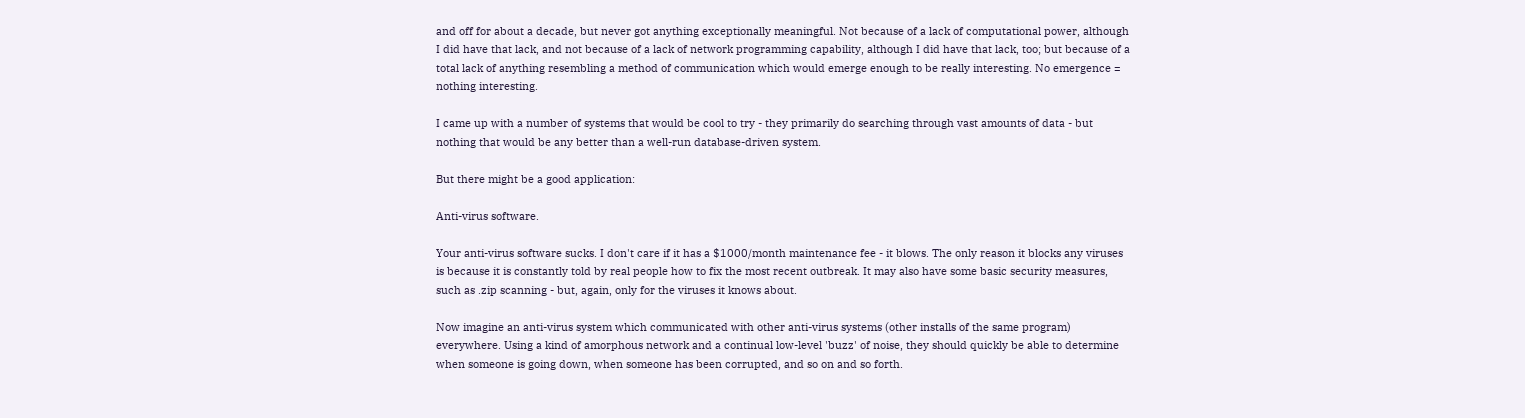and off for about a decade, but never got anything exceptionally meaningful. Not because of a lack of computational power, although I did have that lack, and not because of a lack of network programming capability, although I did have that lack, too; but because of a total lack of anything resembling a method of communication which would emerge enough to be really interesting. No emergence = nothing interesting.

I came up with a number of systems that would be cool to try - they primarily do searching through vast amounts of data - but nothing that would be any better than a well-run database-driven system.

But there might be a good application:

Anti-virus software.

Your anti-virus software sucks. I don't care if it has a $1000/month maintenance fee - it blows. The only reason it blocks any viruses is because it is constantly told by real people how to fix the most recent outbreak. It may also have some basic security measures, such as .zip scanning - but, again, only for the viruses it knows about.

Now imagine an anti-virus system which communicated with other anti-virus systems (other installs of the same program) everywhere. Using a kind of amorphous network and a continual low-level 'buzz' of noise, they should quickly be able to determine when someone is going down, when someone has been corrupted, and so on and so forth.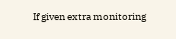If given extra monitoring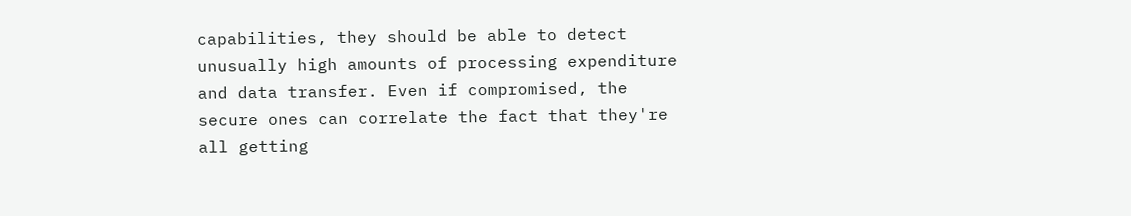capabilities, they should be able to detect unusually high amounts of processing expenditure and data transfer. Even if compromised, the secure ones can correlate the fact that they're all getting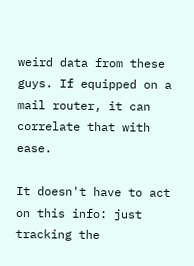weird data from these guys. If equipped on a mail router, it can correlate that with ease.

It doesn't have to act on this info: just tracking the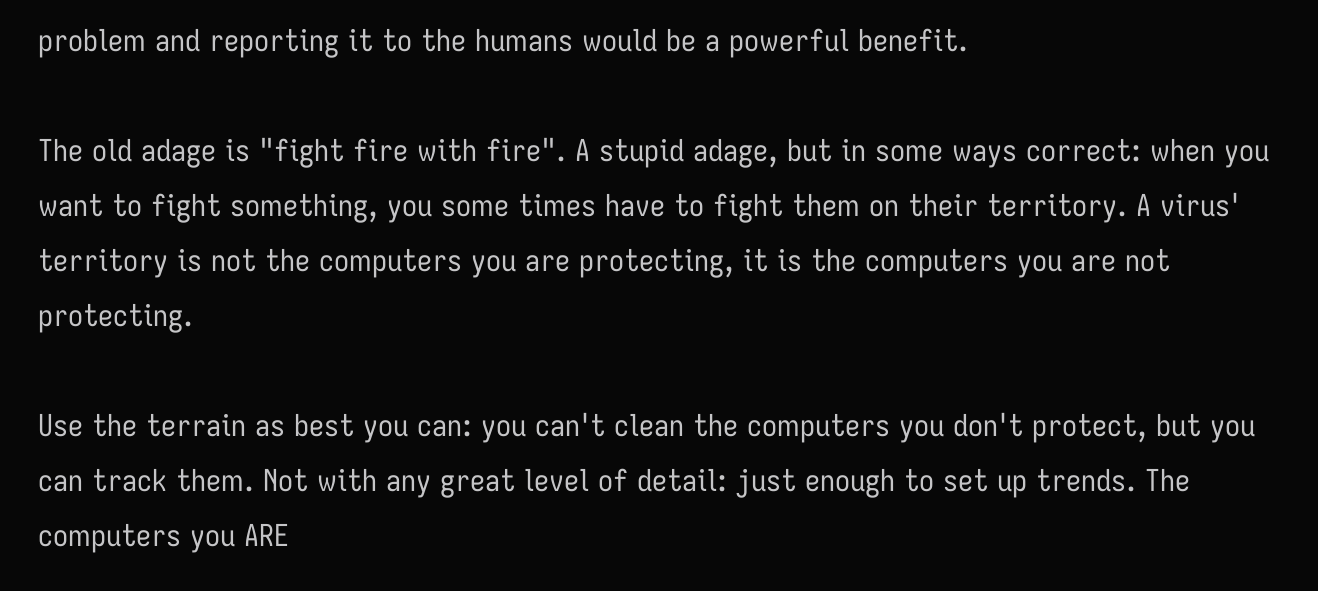problem and reporting it to the humans would be a powerful benefit.

The old adage is "fight fire with fire". A stupid adage, but in some ways correct: when you want to fight something, you some times have to fight them on their territory. A virus' territory is not the computers you are protecting, it is the computers you are not protecting.

Use the terrain as best you can: you can't clean the computers you don't protect, but you can track them. Not with any great level of detail: just enough to set up trends. The computers you ARE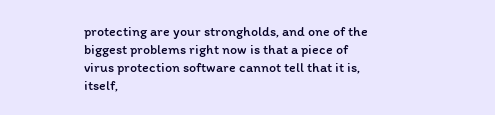protecting are your strongholds, and one of the biggest problems right now is that a piece of virus protection software cannot tell that it is, itself,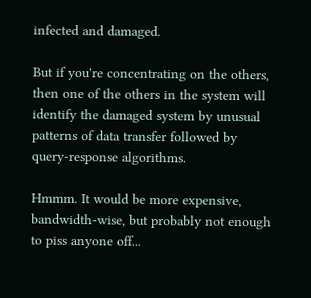infected and damaged.

But if you're concentrating on the others, then one of the others in the system will identify the damaged system by unusual patterns of data transfer followed by query-response algorithms.

Hmmm. It would be more expensive, bandwidth-wise, but probably not enough to piss anyone off...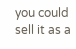you could sell it as a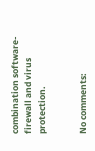combination software-firewall and virus protection.


No comments: